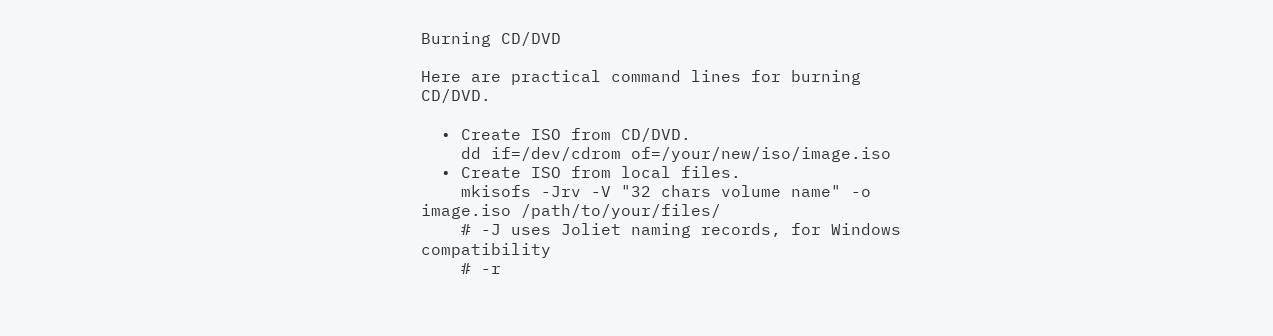Burning CD/DVD

Here are practical command lines for burning CD/DVD.

  • Create ISO from CD/DVD.
    dd if=/dev/cdrom of=/your/new/iso/image.iso
  • Create ISO from local files.
    mkisofs -Jrv -V "32 chars volume name" -o image.iso /path/to/your/files/
    # -J uses Joliet naming records, for Windows compatibility
    # -r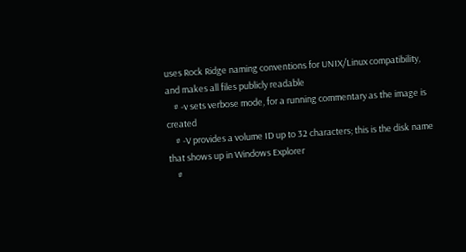uses Rock Ridge naming conventions for UNIX/Linux compatibility, and makes all files publicly readable
    # -v sets verbose mode, for a running commentary as the image is created
    # -V provides a volume ID up to 32 characters; this is the disk name that shows up in Windows Explorer
    #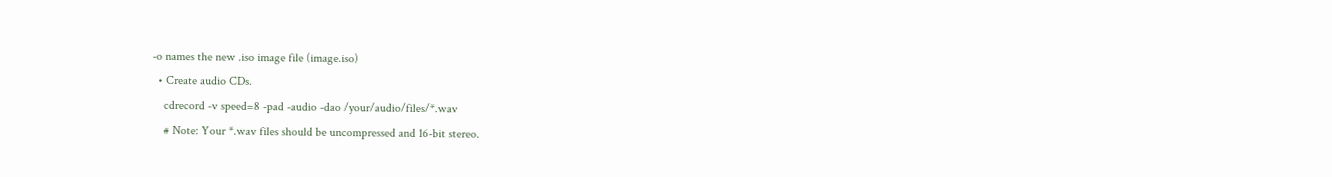-o names the new .iso image file (image.iso)
  • Create audio CDs.
    cdrecord -v speed=8 -pad -audio -dao /your/audio/files/*.wav
    # Note: Your *.wav files should be uncompressed and 16-bit stereo.